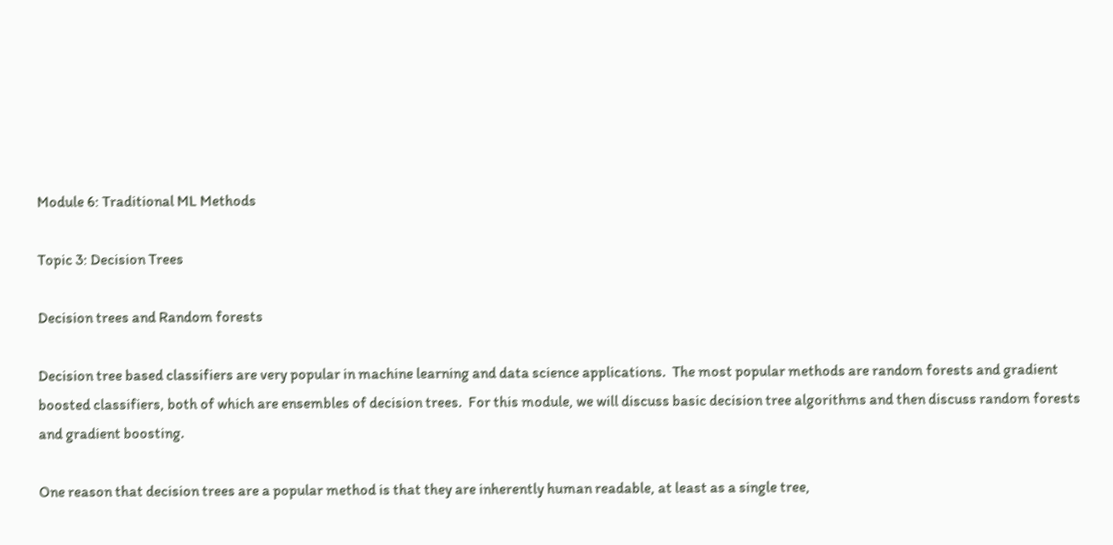Module 6: Traditional ML Methods

Topic 3: Decision Trees

Decision trees and Random forests

Decision tree based classifiers are very popular in machine learning and data science applications.  The most popular methods are random forests and gradient boosted classifiers, both of which are ensembles of decision trees.  For this module, we will discuss basic decision tree algorithms and then discuss random forests and gradient boosting.

One reason that decision trees are a popular method is that they are inherently human readable, at least as a single tree,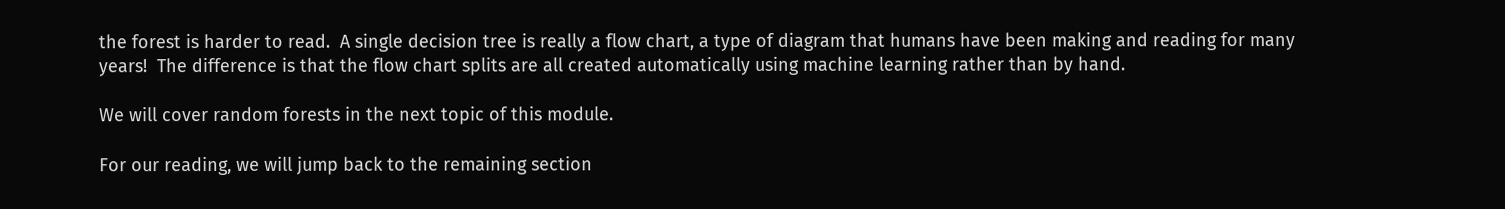the forest is harder to read.  A single decision tree is really a flow chart, a type of diagram that humans have been making and reading for many years!  The difference is that the flow chart splits are all created automatically using machine learning rather than by hand.

We will cover random forests in the next topic of this module.

For our reading, we will jump back to the remaining section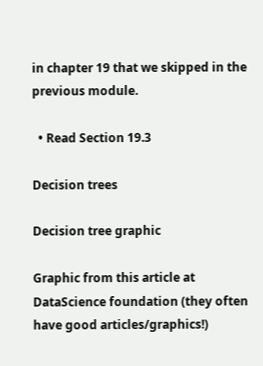in chapter 19 that we skipped in the previous module.

  • Read Section 19.3

Decision trees

Decision tree graphic

Graphic from this article at DataScience foundation (they often have good articles/graphics!)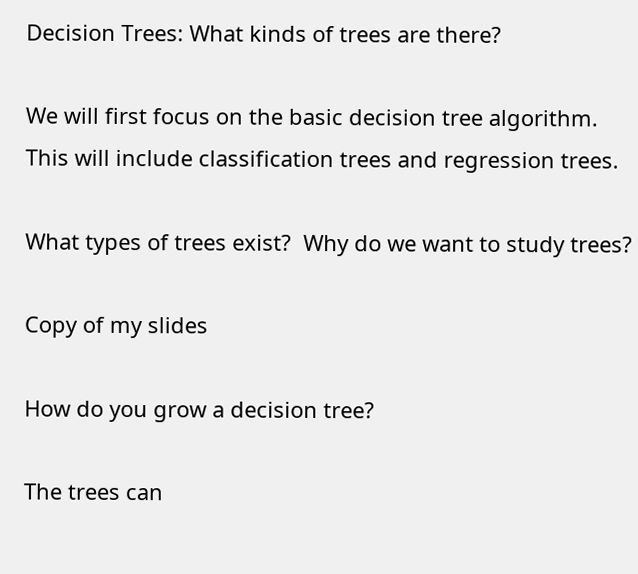Decision Trees: What kinds of trees are there?

We will first focus on the basic decision tree algorithm.  This will include classification trees and regression trees.

What types of trees exist?  Why do we want to study trees?

Copy of my slides

How do you grow a decision tree?

The trees can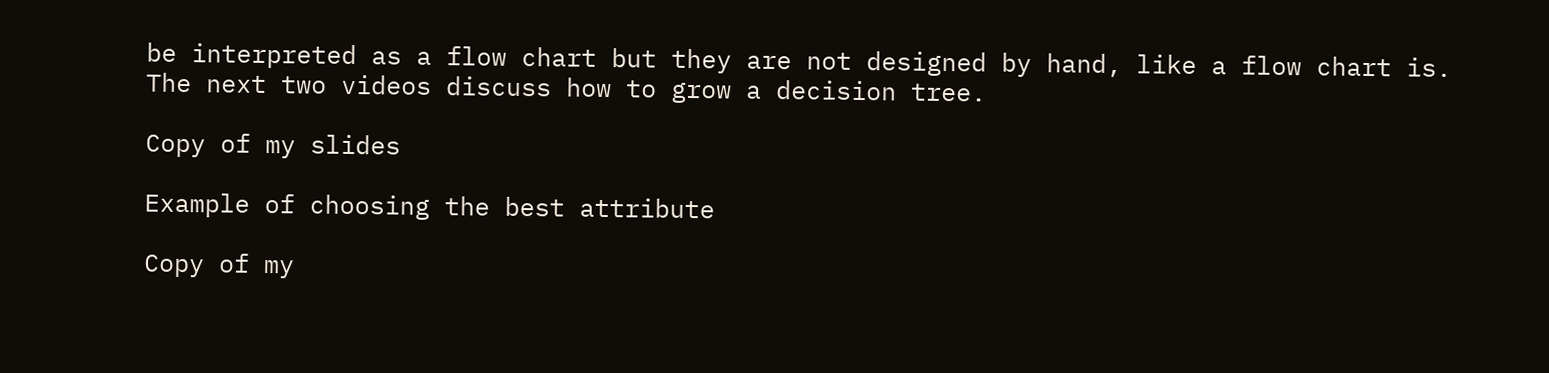be interpreted as a flow chart but they are not designed by hand, like a flow chart is.  The next two videos discuss how to grow a decision tree.

Copy of my slides

Example of choosing the best attribute

Copy of my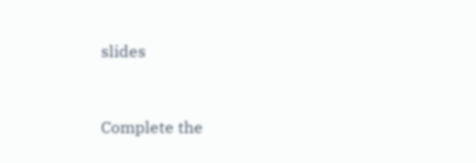slides


Complete the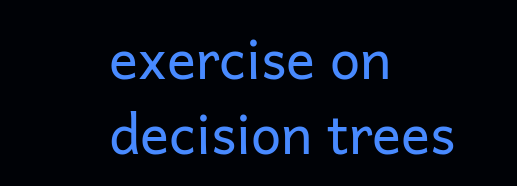exercise on decision trees